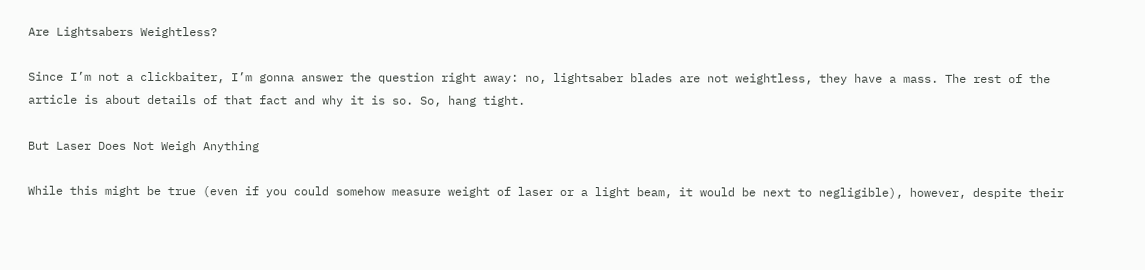Are Lightsabers Weightless?

Since I’m not a clickbaiter, I’m gonna answer the question right away: no, lightsaber blades are not weightless, they have a mass. The rest of the article is about details of that fact and why it is so. So, hang tight.

But Laser Does Not Weigh Anything

While this might be true (even if you could somehow measure weight of laser or a light beam, it would be next to negligible), however, despite their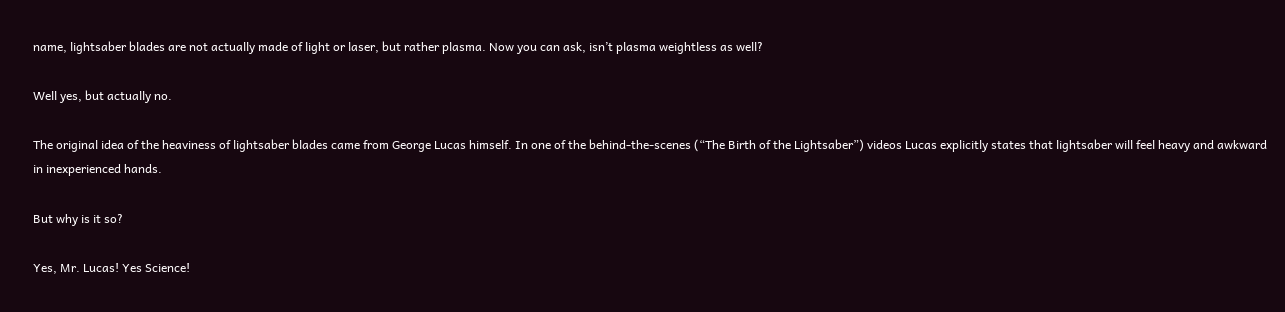name, lightsaber blades are not actually made of light or laser, but rather plasma. Now you can ask, isn’t plasma weightless as well?

Well yes, but actually no.

The original idea of the heaviness of lightsaber blades came from George Lucas himself. In one of the behind-the-scenes (“The Birth of the Lightsaber”) videos Lucas explicitly states that lightsaber will feel heavy and awkward in inexperienced hands.

But why is it so?

Yes, Mr. Lucas! Yes Science!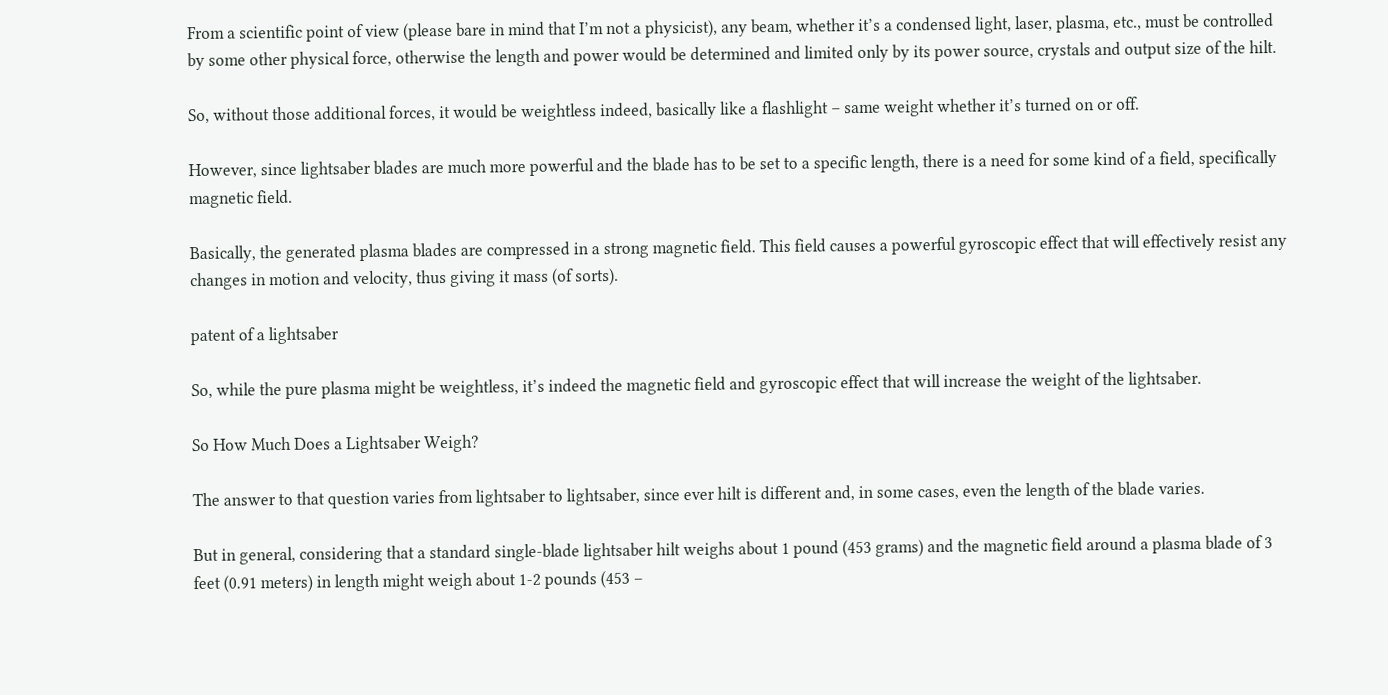From a scientific point of view (please bare in mind that I’m not a physicist), any beam, whether it’s a condensed light, laser, plasma, etc., must be controlled by some other physical force, otherwise the length and power would be determined and limited only by its power source, crystals and output size of the hilt.

So, without those additional forces, it would be weightless indeed, basically like a flashlight – same weight whether it’s turned on or off.

However, since lightsaber blades are much more powerful and the blade has to be set to a specific length, there is a need for some kind of a field, specifically magnetic field.

Basically, the generated plasma blades are compressed in a strong magnetic field. This field causes a powerful gyroscopic effect that will effectively resist any changes in motion and velocity, thus giving it mass (of sorts).

patent of a lightsaber

So, while the pure plasma might be weightless, it’s indeed the magnetic field and gyroscopic effect that will increase the weight of the lightsaber.

So How Much Does a Lightsaber Weigh?

The answer to that question varies from lightsaber to lightsaber, since ever hilt is different and, in some cases, even the length of the blade varies.

But in general, considering that a standard single-blade lightsaber hilt weighs about 1 pound (453 grams) and the magnetic field around a plasma blade of 3 feet (0.91 meters) in length might weigh about 1-2 pounds (453 –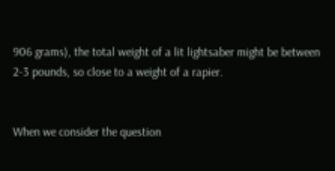906 grams), the total weight of a lit lightsaber might be between 2-3 pounds, so close to a weight of a rapier.


When we consider the question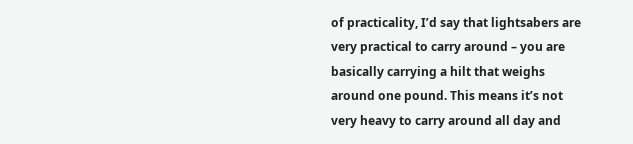of practicality, I’d say that lightsabers are very practical to carry around – you are basically carrying a hilt that weighs around one pound. This means it’s not very heavy to carry around all day and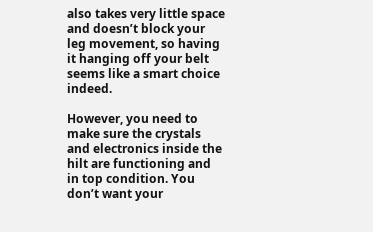also takes very little space and doesn’t block your leg movement, so having it hanging off your belt seems like a smart choice indeed.

However, you need to make sure the crystals and electronics inside the hilt are functioning and in top condition. You don’t want your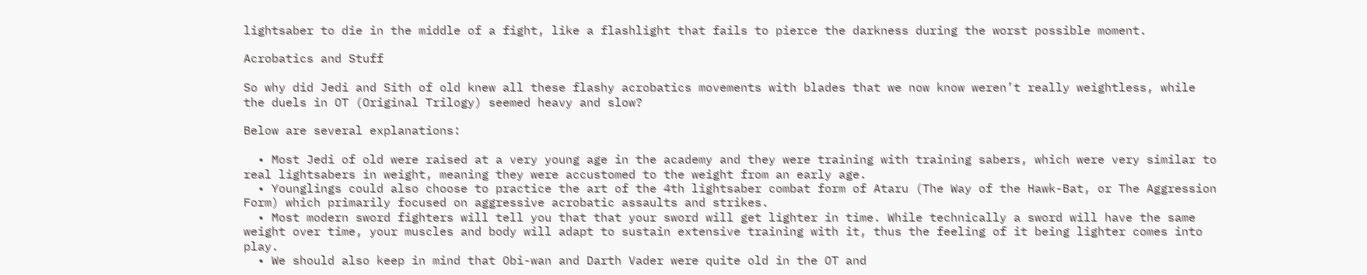lightsaber to die in the middle of a fight, like a flashlight that fails to pierce the darkness during the worst possible moment.

Acrobatics and Stuff

So why did Jedi and Sith of old knew all these flashy acrobatics movements with blades that we now know weren’t really weightless, while the duels in OT (Original Trilogy) seemed heavy and slow?

Below are several explanations:

  • Most Jedi of old were raised at a very young age in the academy and they were training with training sabers, which were very similar to real lightsabers in weight, meaning they were accustomed to the weight from an early age.
  • Younglings could also choose to practice the art of the 4th lightsaber combat form of Ataru (The Way of the Hawk-Bat, or The Aggression Form) which primarily focused on aggressive acrobatic assaults and strikes.
  • Most modern sword fighters will tell you that that your sword will get lighter in time. While technically a sword will have the same weight over time, your muscles and body will adapt to sustain extensive training with it, thus the feeling of it being lighter comes into play.
  • We should also keep in mind that Obi-wan and Darth Vader were quite old in the OT and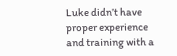Luke didn’t have proper experience and training with a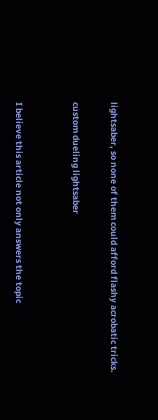lightsaber, so none of them could afford flashy acrobatic tricks.

custom dueling lightsaber


I believe this article not only answers the topic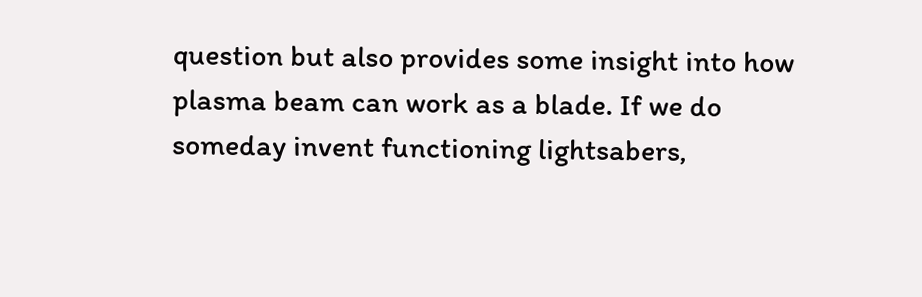question but also provides some insight into how plasma beam can work as a blade. If we do someday invent functioning lightsabers,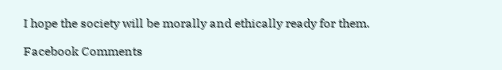I hope the society will be morally and ethically ready for them.

Facebook Comments